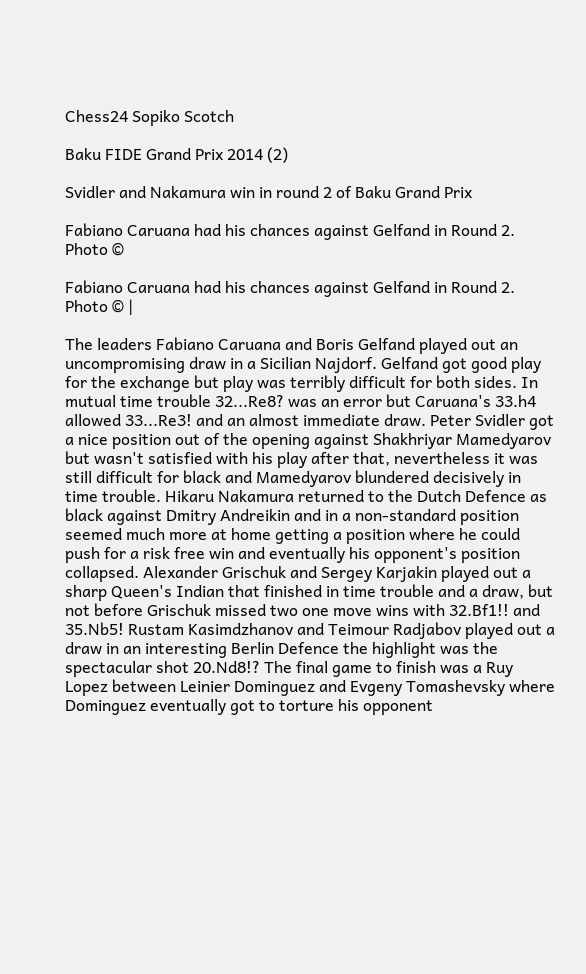Chess24 Sopiko Scotch

Baku FIDE Grand Prix 2014 (2)

Svidler and Nakamura win in round 2 of Baku Grand Prix

Fabiano Caruana had his chances against Gelfand in Round 2. Photo ©

Fabiano Caruana had his chances against Gelfand in Round 2. Photo © |

The leaders Fabiano Caruana and Boris Gelfand played out an uncompromising draw in a Sicilian Najdorf. Gelfand got good play for the exchange but play was terribly difficult for both sides. In mutual time trouble 32...Re8? was an error but Caruana's 33.h4 allowed 33...Re3! and an almost immediate draw. Peter Svidler got a nice position out of the opening against Shakhriyar Mamedyarov but wasn't satisfied with his play after that, nevertheless it was still difficult for black and Mamedyarov blundered decisively in time trouble. Hikaru Nakamura returned to the Dutch Defence as black against Dmitry Andreikin and in a non-standard position seemed much more at home getting a position where he could push for a risk free win and eventually his opponent's position collapsed. Alexander Grischuk and Sergey Karjakin played out a sharp Queen's Indian that finished in time trouble and a draw, but not before Grischuk missed two one move wins with 32.Bf1!! and 35.Nb5! Rustam Kasimdzhanov and Teimour Radjabov played out a draw in an interesting Berlin Defence the highlight was the spectacular shot 20.Nd8!? The final game to finish was a Ruy Lopez between Leinier Dominguez and Evgeny Tomashevsky where Dominguez eventually got to torture his opponent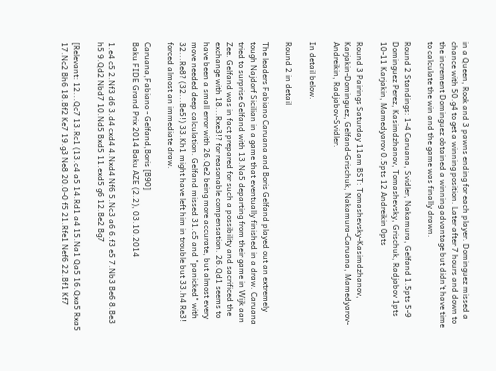in a Queen, Rook and 3 pawns ending for each player. Dominguez missed a chance with 50.g4 to get a winning position. Later after 7 hours and down to the increment Dominguez obtained a winning advantage but didn't have time to calculate the win and the game was finally drawn.

Round 2 Standings: 1-4 Caruana, Svidler, Nakamura, Gelfand 1.5pts 5-9 Dominguez Perez, Kasimdzhanov, Tomashevsky, Grischuk, Radjabov 1pts 10-11 Karjakin, Mamedyarov 0.5pts 12 Andreikin 0pts

Round 3 Pairings Saturday 11am BST: Tomashevsky-Kasimdzhanov, Karjakin-Dominguez, Gelfand-Grischuk, Nakamura-Caruana, Mamedyarov-Andreikin, Radjabov-Svidler.

In detail below.

Round 2 in detail

The leaders Fabiano Caruana and Boris Gelfand played out an extremely tough Najdorf Sicilian in a game that eventually finished in a draw. Caruana tried to surprise Gelfand with 13.Na5 departing from their game in Wijk aan Zee. Gelfand was in fact prepared for such a possibility and sacrificed the exchange with 18...Rxe3!? for reasonable compensation. 26.Qd1 seems to have been a small error with 26.Qe2 being more accurate, but almost every move needed deep calculation. Gelfand missed 31.c5 and "panicked" with 32...Re8? (32...Be5!) 33.Kh1 might have left him in trouble but 33.h4 Re3! forced almost an immediate draw.

Caruana,Fabiano - Gelfand,Boris [B90]
Baku FIDE Grand Prix 2014 Baku AZE (2.2), 03.10.2014

1.e4 c5 2.Nf3 d6 3.d4 cxd4 4.Nxd4 Nf6 5.Nc3 a6 6.f3 e5 7.Nb3 Be6 8.Be3 h5 9.Qd2 Nbd7 10.Nd5 Bxd5 11.exd5 g6 12.Be2 Bg7

[Relevant: 12...Qc7 13.Rc1 (13.c4 a5 14.Rd1 a4 15.Na1 Qa5 16.Qxa5 Rxa5 17.Nc2 Bh6 18.Bf2 Ke7 19.g3 Ne8 20.0-0 f5 21.Rfe1 Nef6 22.Bf1 Kf7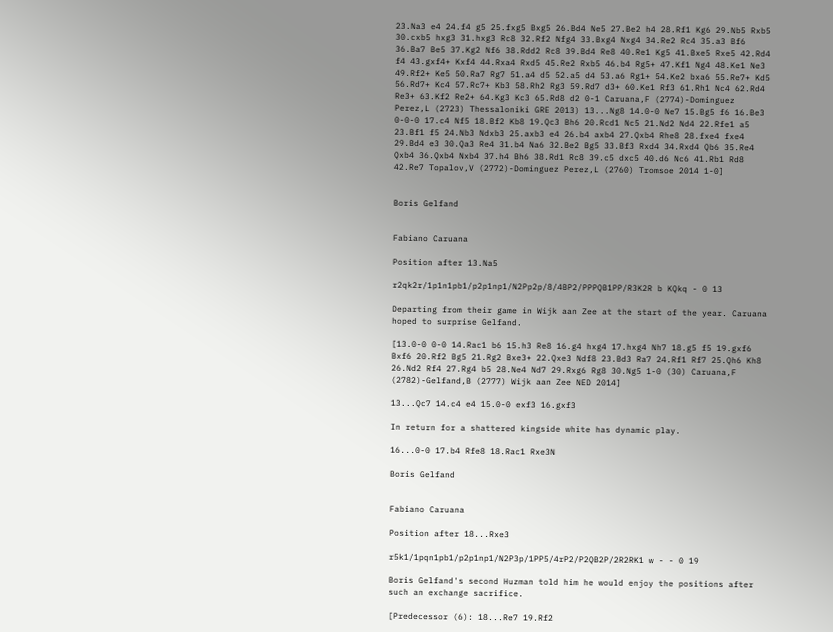23.Na3 e4 24.f4 g5 25.fxg5 Bxg5 26.Bd4 Ne5 27.Be2 h4 28.Rf1 Kg6 29.Nb5 Rxb5 30.cxb5 hxg3 31.hxg3 Rc8 32.Rf2 Nfg4 33.Bxg4 Nxg4 34.Re2 Rc4 35.a3 Bf6 36.Ba7 Be5 37.Kg2 Nf6 38.Rdd2 Rc8 39.Bd4 Re8 40.Re1 Kg5 41.Bxe5 Rxe5 42.Rd4 f4 43.gxf4+ Kxf4 44.Rxa4 Rxd5 45.Re2 Rxb5 46.b4 Rg5+ 47.Kf1 Ng4 48.Ke1 Ne3 49.Rf2+ Ke5 50.Ra7 Rg7 51.a4 d5 52.a5 d4 53.a6 Rg1+ 54.Ke2 bxa6 55.Re7+ Kd5 56.Rd7+ Kc4 57.Rc7+ Kb3 58.Rh2 Rg3 59.Rd7 d3+ 60.Ke1 Rf3 61.Rh1 Nc4 62.Rd4 Re3+ 63.Kf2 Re2+ 64.Kg3 Kc3 65.Rd8 d2 0-1 Caruana,F (2774)-Dominguez Perez,L (2723) Thessaloniki GRE 2013) 13...Ng8 14.0-0 Ne7 15.Bg5 f6 16.Be3 0-0-0 17.c4 Nf5 18.Bf2 Kb8 19.Qc3 Bh6 20.Rcd1 Nc5 21.Nd2 Nd4 22.Rfe1 a5 23.Bf1 f5 24.Nb3 Ndxb3 25.axb3 e4 26.b4 axb4 27.Qxb4 Rhe8 28.fxe4 fxe4 29.Bd4 e3 30.Qa3 Re4 31.b4 Na6 32.Be2 Bg5 33.Bf3 Rxd4 34.Rxd4 Qb6 35.Re4 Qxb4 36.Qxb4 Nxb4 37.h4 Bh6 38.Rd1 Rc8 39.c5 dxc5 40.d6 Nc6 41.Rb1 Rd8 42.Re7 Topalov,V (2772)-Dominguez Perez,L (2760) Tromsoe 2014 1-0]


Boris Gelfand


Fabiano Caruana

Position after 13.Na5

r2qk2r/1p1n1pb1/p2p1np1/N2Pp2p/8/4BP2/PPPQB1PP/R3K2R b KQkq - 0 13

Departing from their game in Wijk aan Zee at the start of the year. Caruana hoped to surprise Gelfand.

[13.0-0 0-0 14.Rac1 b6 15.h3 Re8 16.g4 hxg4 17.hxg4 Nh7 18.g5 f5 19.gxf6 Bxf6 20.Rf2 Bg5 21.Rg2 Bxe3+ 22.Qxe3 Ndf8 23.Bd3 Ra7 24.Rf1 Rf7 25.Qh6 Kh8 26.Nd2 Rf4 27.Rg4 b5 28.Ne4 Nd7 29.Rxg6 Rg8 30.Ng5 1-0 (30) Caruana,F (2782)-Gelfand,B (2777) Wijk aan Zee NED 2014]

13...Qc7 14.c4 e4 15.0-0 exf3 16.gxf3

In return for a shattered kingside white has dynamic play.

16...0-0 17.b4 Rfe8 18.Rac1 Rxe3N

Boris Gelfand


Fabiano Caruana

Position after 18...Rxe3

r5k1/1pqn1pb1/p2p1np1/N2P3p/1PP5/4rP2/P2QB2P/2R2RK1 w - - 0 19

Boris Gelfand's second Huzman told him he would enjoy the positions after such an exchange sacrifice.

[Predecessor (6): 18...Re7 19.Rf2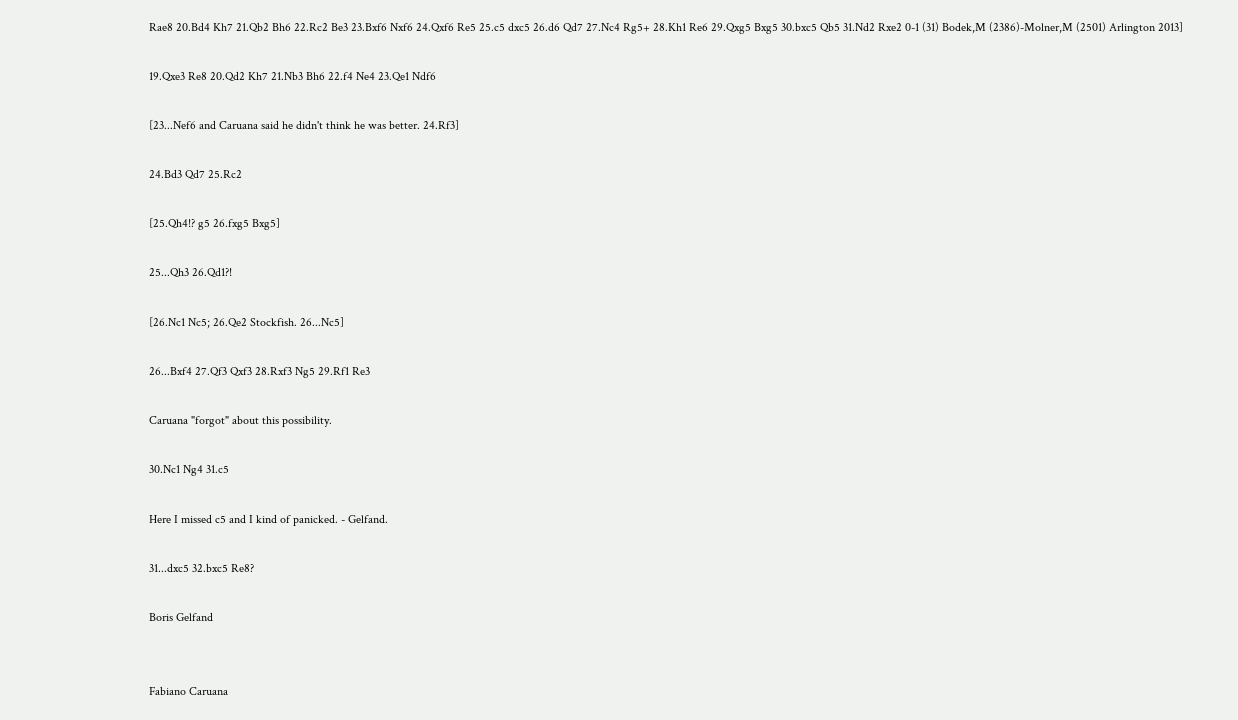Rae8 20.Bd4 Kh7 21.Qb2 Bh6 22.Rc2 Be3 23.Bxf6 Nxf6 24.Qxf6 Re5 25.c5 dxc5 26.d6 Qd7 27.Nc4 Rg5+ 28.Kh1 Re6 29.Qxg5 Bxg5 30.bxc5 Qb5 31.Nd2 Rxe2 0-1 (31) Bodek,M (2386)-Molner,M (2501) Arlington 2013]

19.Qxe3 Re8 20.Qd2 Kh7 21.Nb3 Bh6 22.f4 Ne4 23.Qe1 Ndf6

[23...Nef6 and Caruana said he didn't think he was better. 24.Rf3]

24.Bd3 Qd7 25.Rc2

[25.Qh4!? g5 26.fxg5 Bxg5]

25...Qh3 26.Qd1?!

[26.Nc1 Nc5; 26.Qe2 Stockfish. 26...Nc5]

26...Bxf4 27.Qf3 Qxf3 28.Rxf3 Ng5 29.Rf1 Re3

Caruana "forgot" about this possibility.

30.Nc1 Ng4 31.c5

Here I missed c5 and I kind of panicked. - Gelfand.

31...dxc5 32.bxc5 Re8?

Boris Gelfand


Fabiano Caruana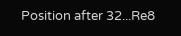Position after 32...Re8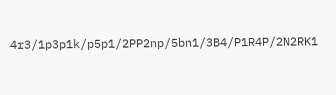4r3/1p3p1k/p5p1/2PP2np/5bn1/3B4/P1R4P/2N2RK1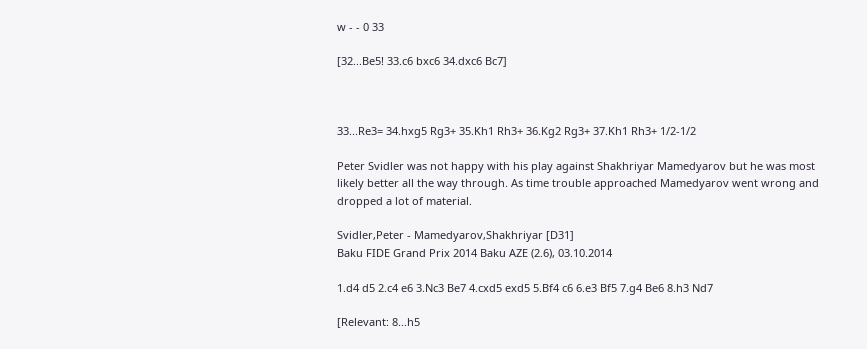w - - 0 33

[32...Be5! 33.c6 bxc6 34.dxc6 Bc7]



33...Re3= 34.hxg5 Rg3+ 35.Kh1 Rh3+ 36.Kg2 Rg3+ 37.Kh1 Rh3+ 1/2-1/2

Peter Svidler was not happy with his play against Shakhriyar Mamedyarov but he was most likely better all the way through. As time trouble approached Mamedyarov went wrong and dropped a lot of material.

Svidler,Peter - Mamedyarov,Shakhriyar [D31]
Baku FIDE Grand Prix 2014 Baku AZE (2.6), 03.10.2014

1.d4 d5 2.c4 e6 3.Nc3 Be7 4.cxd5 exd5 5.Bf4 c6 6.e3 Bf5 7.g4 Be6 8.h3 Nd7

[Relevant: 8...h5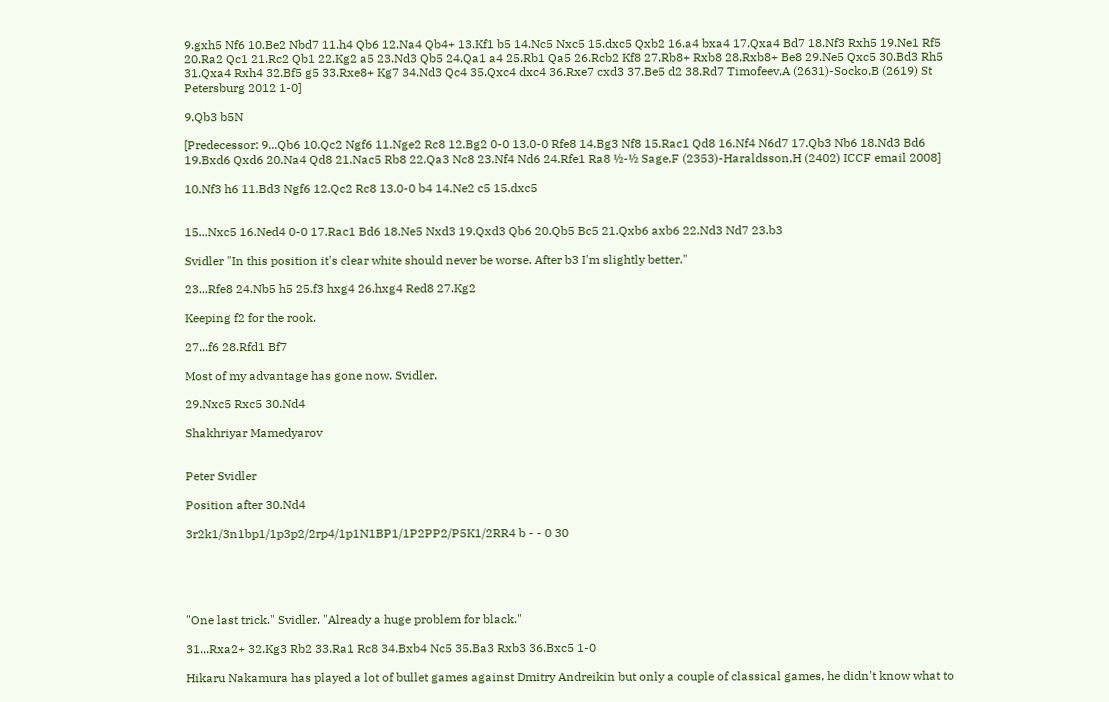9.gxh5 Nf6 10.Be2 Nbd7 11.h4 Qb6 12.Na4 Qb4+ 13.Kf1 b5 14.Nc5 Nxc5 15.dxc5 Qxb2 16.a4 bxa4 17.Qxa4 Bd7 18.Nf3 Rxh5 19.Ne1 Rf5 20.Ra2 Qc1 21.Rc2 Qb1 22.Kg2 a5 23.Nd3 Qb5 24.Qa1 a4 25.Rb1 Qa5 26.Rcb2 Kf8 27.Rb8+ Rxb8 28.Rxb8+ Be8 29.Ne5 Qxc5 30.Bd3 Rh5 31.Qxa4 Rxh4 32.Bf5 g5 33.Rxe8+ Kg7 34.Nd3 Qc4 35.Qxc4 dxc4 36.Rxe7 cxd3 37.Be5 d2 38.Rd7 Timofeev,A (2631)-Socko,B (2619) St Petersburg 2012 1-0]

9.Qb3 b5N

[Predecessor: 9...Qb6 10.Qc2 Ngf6 11.Nge2 Rc8 12.Bg2 0-0 13.0-0 Rfe8 14.Bg3 Nf8 15.Rac1 Qd8 16.Nf4 N6d7 17.Qb3 Nb6 18.Nd3 Bd6 19.Bxd6 Qxd6 20.Na4 Qd8 21.Nac5 Rb8 22.Qa3 Nc8 23.Nf4 Nd6 24.Rfe1 Ra8 ½-½ Sage,F (2353)-Haraldsson,H (2402) ICCF email 2008]

10.Nf3 h6 11.Bd3 Ngf6 12.Qc2 Rc8 13.0-0 b4 14.Ne2 c5 15.dxc5


15...Nxc5 16.Ned4 0-0 17.Rac1 Bd6 18.Ne5 Nxd3 19.Qxd3 Qb6 20.Qb5 Bc5 21.Qxb6 axb6 22.Nd3 Nd7 23.b3

Svidler "In this position it's clear white should never be worse. After b3 I'm slightly better."

23...Rfe8 24.Nb5 h5 25.f3 hxg4 26.hxg4 Red8 27.Kg2

Keeping f2 for the rook.

27...f6 28.Rfd1 Bf7

Most of my advantage has gone now. Svidler.

29.Nxc5 Rxc5 30.Nd4

Shakhriyar Mamedyarov


Peter Svidler

Position after 30.Nd4

3r2k1/3n1bp1/1p3p2/2rp4/1p1N1BP1/1P2PP2/P5K1/2RR4 b - - 0 30





"One last trick." Svidler. "Already a huge problem for black."

31...Rxa2+ 32.Kg3 Rb2 33.Ra1 Rc8 34.Bxb4 Nc5 35.Ba3 Rxb3 36.Bxc5 1-0

Hikaru Nakamura has played a lot of bullet games against Dmitry Andreikin but only a couple of classical games, he didn't know what to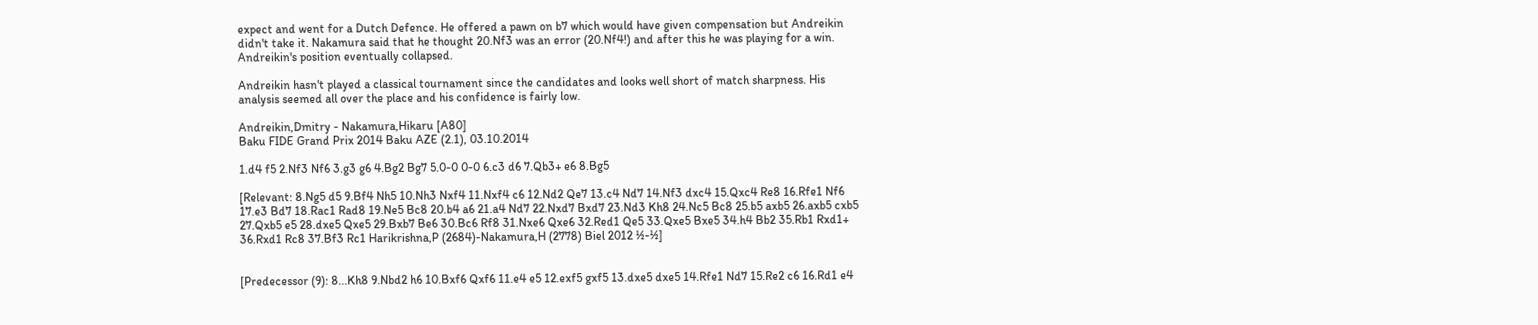expect and went for a Dutch Defence. He offered a pawn on b7 which would have given compensation but Andreikin didn't take it. Nakamura said that he thought 20.Nf3 was an error (20.Nf4!) and after this he was playing for a win. Andreikin's position eventually collapsed.

Andreikin hasn't played a classical tournament since the candidates and looks well short of match sharpness. His analysis seemed all over the place and his confidence is fairly low.

Andreikin,Dmitry - Nakamura,Hikaru [A80]
Baku FIDE Grand Prix 2014 Baku AZE (2.1), 03.10.2014

1.d4 f5 2.Nf3 Nf6 3.g3 g6 4.Bg2 Bg7 5.0-0 0-0 6.c3 d6 7.Qb3+ e6 8.Bg5

[Relevant: 8.Ng5 d5 9.Bf4 Nh5 10.Nh3 Nxf4 11.Nxf4 c6 12.Nd2 Qe7 13.c4 Nd7 14.Nf3 dxc4 15.Qxc4 Re8 16.Rfe1 Nf6 17.e3 Bd7 18.Rac1 Rad8 19.Ne5 Bc8 20.b4 a6 21.a4 Nd7 22.Nxd7 Bxd7 23.Nd3 Kh8 24.Nc5 Bc8 25.b5 axb5 26.axb5 cxb5 27.Qxb5 e5 28.dxe5 Qxe5 29.Bxb7 Be6 30.Bc6 Rf8 31.Nxe6 Qxe6 32.Red1 Qe5 33.Qxe5 Bxe5 34.h4 Bb2 35.Rb1 Rxd1+ 36.Rxd1 Rc8 37.Bf3 Rc1 Harikrishna,P (2684)-Nakamura,H (2778) Biel 2012 ½-½]


[Predecessor (9): 8...Kh8 9.Nbd2 h6 10.Bxf6 Qxf6 11.e4 e5 12.exf5 gxf5 13.dxe5 dxe5 14.Rfe1 Nd7 15.Re2 c6 16.Rd1 e4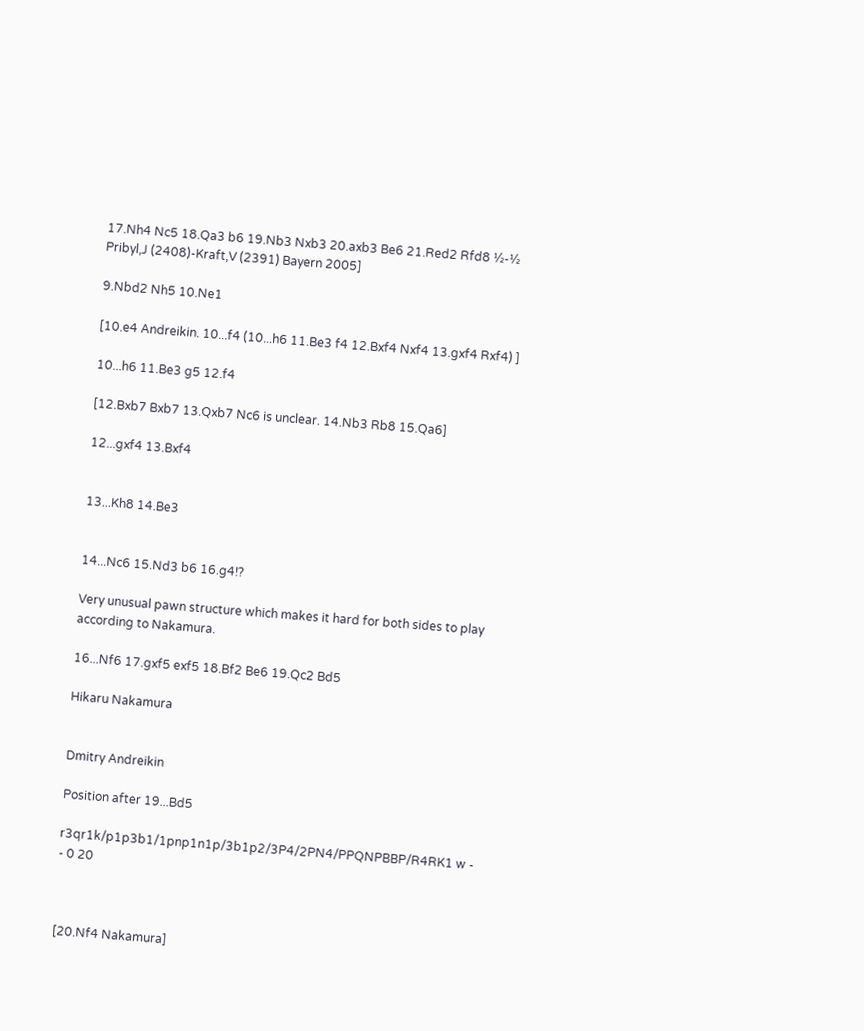17.Nh4 Nc5 18.Qa3 b6 19.Nb3 Nxb3 20.axb3 Be6 21.Red2 Rfd8 ½-½ Pribyl,J (2408)-Kraft,V (2391) Bayern 2005]

9.Nbd2 Nh5 10.Ne1

[10.e4 Andreikin. 10...f4 (10...h6 11.Be3 f4 12.Bxf4 Nxf4 13.gxf4 Rxf4) ]

10...h6 11.Be3 g5 12.f4

[12.Bxb7 Bxb7 13.Qxb7 Nc6 is unclear. 14.Nb3 Rb8 15.Qa6]

12...gxf4 13.Bxf4


13...Kh8 14.Be3


14...Nc6 15.Nd3 b6 16.g4!?

Very unusual pawn structure which makes it hard for both sides to play according to Nakamura.

16...Nf6 17.gxf5 exf5 18.Bf2 Be6 19.Qc2 Bd5

Hikaru Nakamura


Dmitry Andreikin

Position after 19...Bd5

r3qr1k/p1p3b1/1pnp1n1p/3b1p2/3P4/2PN4/PPQNPBBP/R4RK1 w - - 0 20



[20.Nf4 Nakamura]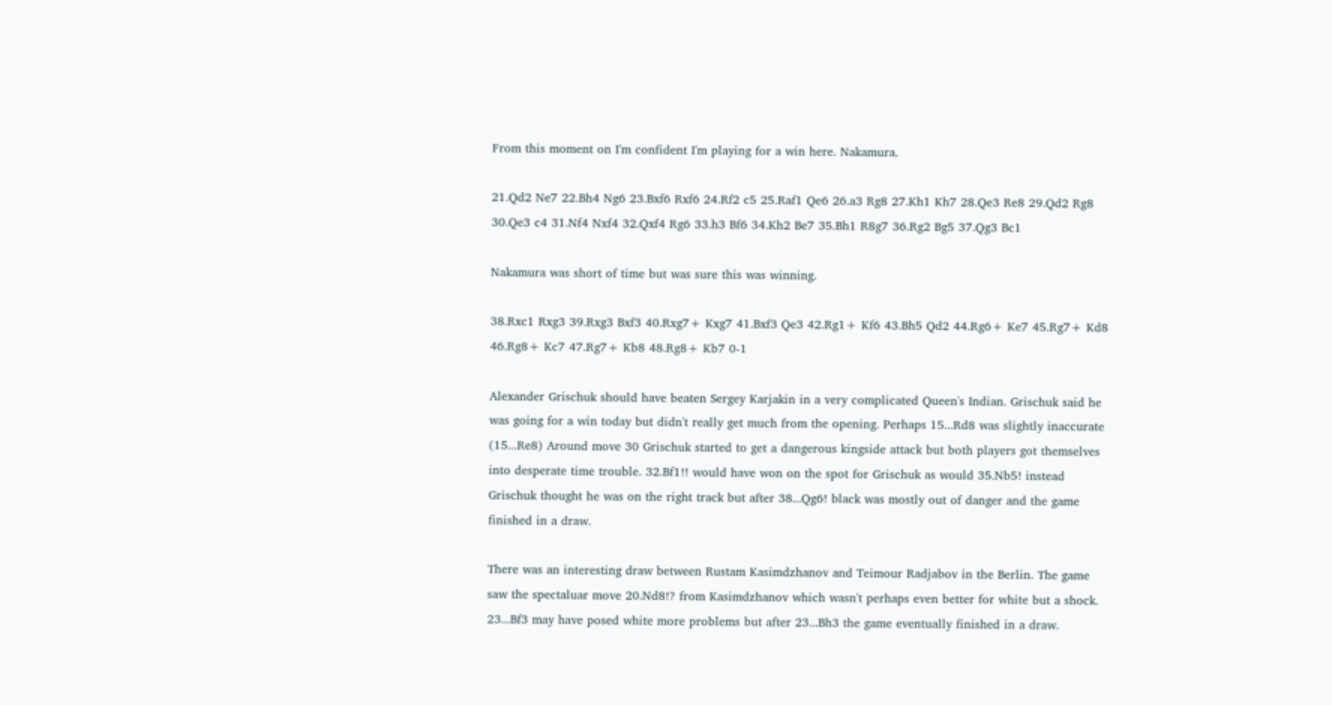From this moment on I'm confident I'm playing for a win here. Nakamura.

21.Qd2 Ne7 22.Bh4 Ng6 23.Bxf6 Rxf6 24.Rf2 c5 25.Raf1 Qe6 26.a3 Rg8 27.Kh1 Kh7 28.Qe3 Re8 29.Qd2 Rg8 30.Qe3 c4 31.Nf4 Nxf4 32.Qxf4 Rg6 33.h3 Bf6 34.Kh2 Be7 35.Bh1 R8g7 36.Rg2 Bg5 37.Qg3 Bc1

Nakamura was short of time but was sure this was winning.

38.Rxc1 Rxg3 39.Rxg3 Bxf3 40.Rxg7+ Kxg7 41.Bxf3 Qe3 42.Rg1+ Kf6 43.Bh5 Qd2 44.Rg6+ Ke7 45.Rg7+ Kd8 46.Rg8+ Kc7 47.Rg7+ Kb8 48.Rg8+ Kb7 0-1

Alexander Grischuk should have beaten Sergey Karjakin in a very complicated Queen's Indian. Grischuk said he was going for a win today but didn't really get much from the opening. Perhaps 15...Rd8 was slightly inaccurate (15...Re8) Around move 30 Grischuk started to get a dangerous kingside attack but both players got themselves into desperate time trouble. 32.Bf1!! would have won on the spot for Grischuk as would 35.Nb5! instead Grischuk thought he was on the right track but after 38...Qg6! black was mostly out of danger and the game finished in a draw.

There was an interesting draw between Rustam Kasimdzhanov and Teimour Radjabov in the Berlin. The game saw the spectaluar move 20.Nd8!? from Kasimdzhanov which wasn't perhaps even better for white but a shock. 23...Bf3 may have posed white more problems but after 23...Bh3 the game eventually finished in a draw.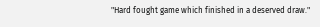"Hard fought game which finished in a deserved draw."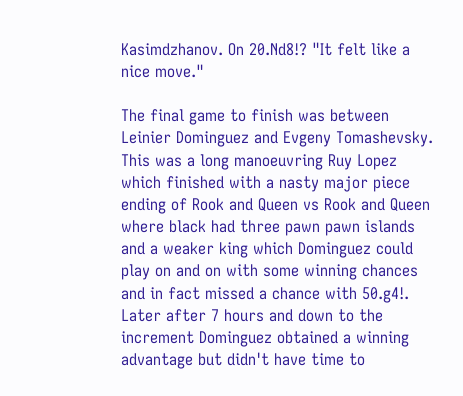Kasimdzhanov. On 20.Nd8!? "It felt like a nice move."

The final game to finish was between Leinier Dominguez and Evgeny Tomashevsky. This was a long manoeuvring Ruy Lopez which finished with a nasty major piece ending of Rook and Queen vs Rook and Queen where black had three pawn pawn islands and a weaker king which Dominguez could play on and on with some winning chances and in fact missed a chance with 50.g4!. Later after 7 hours and down to the increment Dominguez obtained a winning advantage but didn't have time to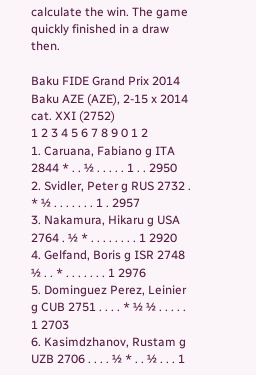calculate the win. The game quickly finished in a draw then.

Baku FIDE Grand Prix 2014 Baku AZE (AZE), 2-15 x 2014 cat. XXI (2752)
1 2 3 4 5 6 7 8 9 0 1 2
1. Caruana, Fabiano g ITA 2844 * . . ½ . . . . . 1 . . 2950
2. Svidler, Peter g RUS 2732 . * ½ . . . . . . . 1 . 2957
3. Nakamura, Hikaru g USA 2764 . ½ * . . . . . . . . 1 2920
4. Gelfand, Boris g ISR 2748 ½ . . * . . . . . . . 1 2976
5. Dominguez Perez, Leinier g CUB 2751 . . . . * ½ ½ . . . . . 1 2703
6. Kasimdzhanov, Rustam g UZB 2706 . . . . ½ * . . ½ . . . 1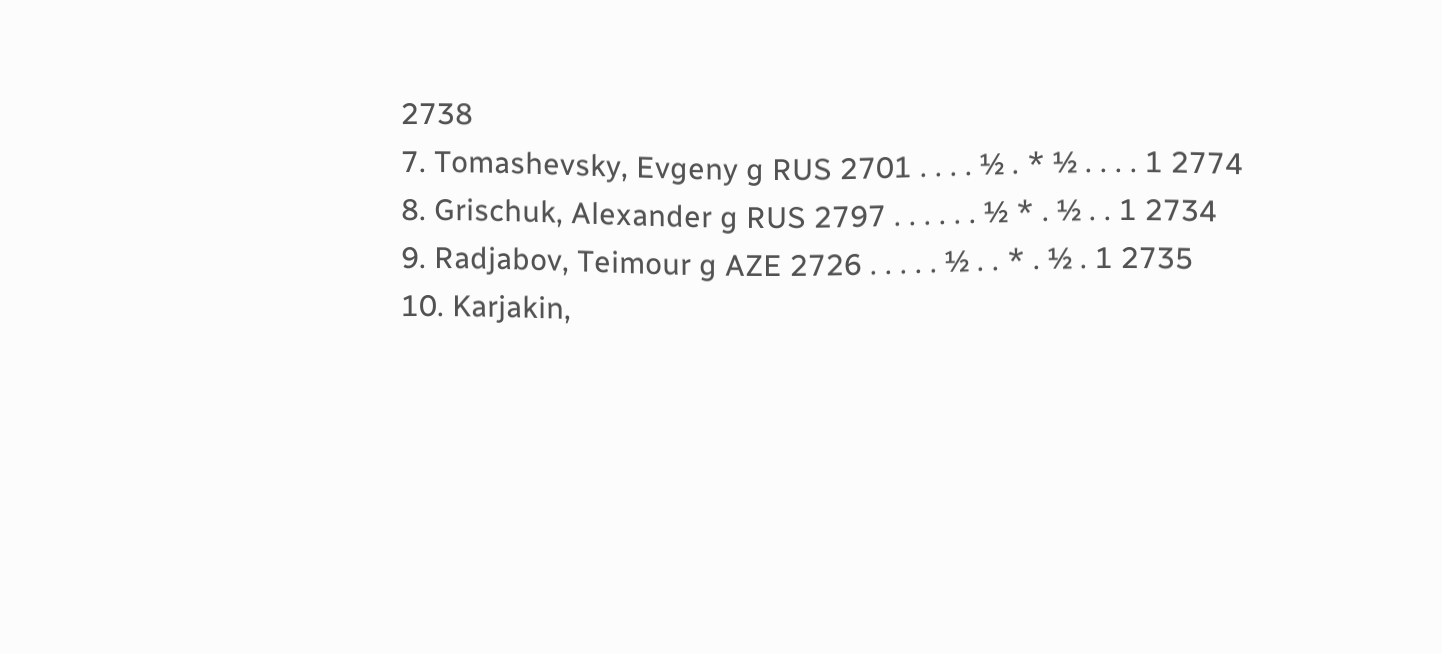2738
7. Tomashevsky, Evgeny g RUS 2701 . . . . ½ . * ½ . . . . 1 2774
8. Grischuk, Alexander g RUS 2797 . . . . . . ½ * . ½ . . 1 2734
9. Radjabov, Teimour g AZE 2726 . . . . . ½ . . * . ½ . 1 2735
10. Karjakin,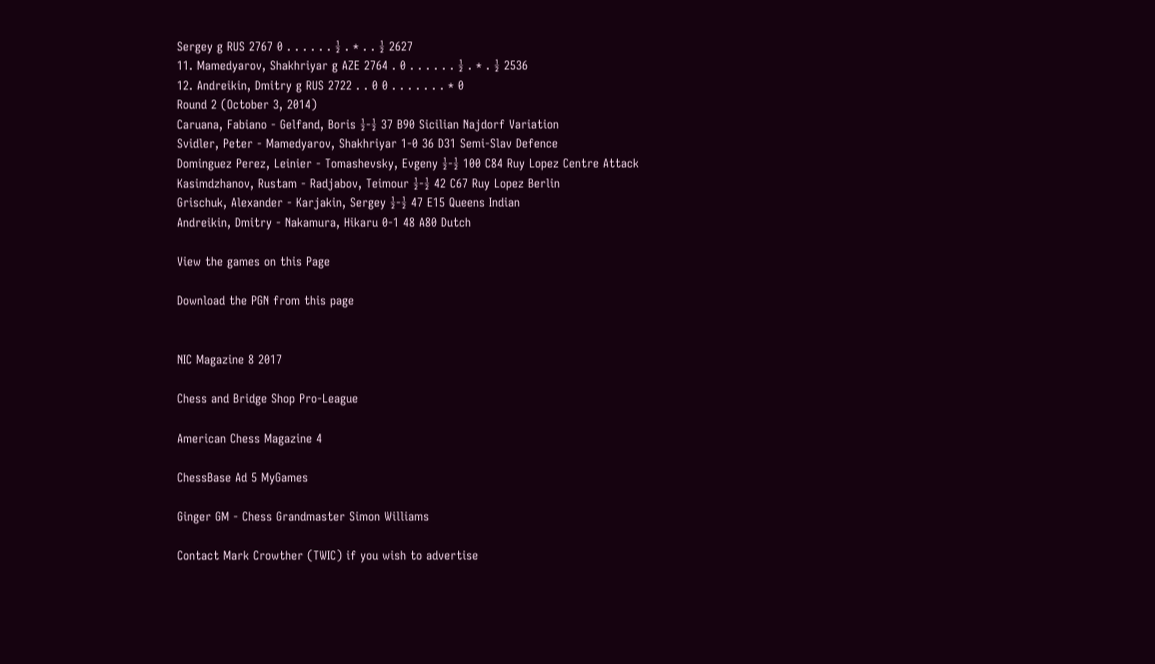Sergey g RUS 2767 0 . . . . . . ½ . * . . ½ 2627
11. Mamedyarov, Shakhriyar g AZE 2764 . 0 . . . . . . ½ . * . ½ 2536
12. Andreikin, Dmitry g RUS 2722 . . 0 0 . . . . . . . * 0
Round 2 (October 3, 2014)
Caruana, Fabiano - Gelfand, Boris ½-½ 37 B90 Sicilian Najdorf Variation
Svidler, Peter - Mamedyarov, Shakhriyar 1-0 36 D31 Semi-Slav Defence
Dominguez Perez, Leinier - Tomashevsky, Evgeny ½-½ 100 C84 Ruy Lopez Centre Attack
Kasimdzhanov, Rustam - Radjabov, Teimour ½-½ 42 C67 Ruy Lopez Berlin
Grischuk, Alexander - Karjakin, Sergey ½-½ 47 E15 Queens Indian
Andreikin, Dmitry - Nakamura, Hikaru 0-1 48 A80 Dutch

View the games on this Page

Download the PGN from this page


NIC Magazine 8 2017

Chess and Bridge Shop Pro-League

American Chess Magazine 4

ChessBase Ad 5 MyGames

Ginger GM - Chess Grandmaster Simon Williams

Contact Mark Crowther (TWIC) if you wish to advertise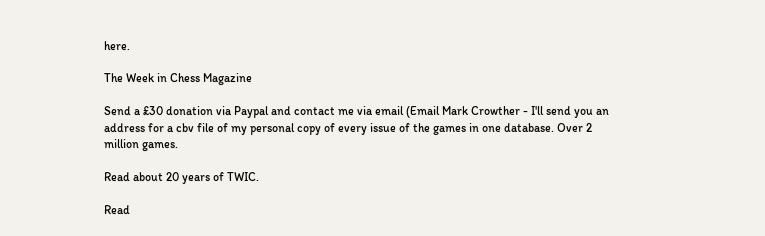here.

The Week in Chess Magazine

Send a £30 donation via Paypal and contact me via email (Email Mark Crowther - I'll send you an address for a cbv file of my personal copy of every issue of the games in one database. Over 2 million games.

Read about 20 years of TWIC.

Read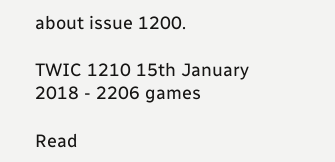about issue 1200.

TWIC 1210 15th January 2018 - 2206 games

Read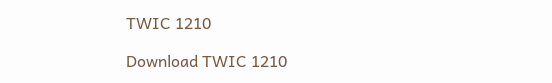TWIC 1210

Download TWIC 1210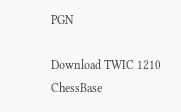PGN

Download TWIC 1210 ChessBase